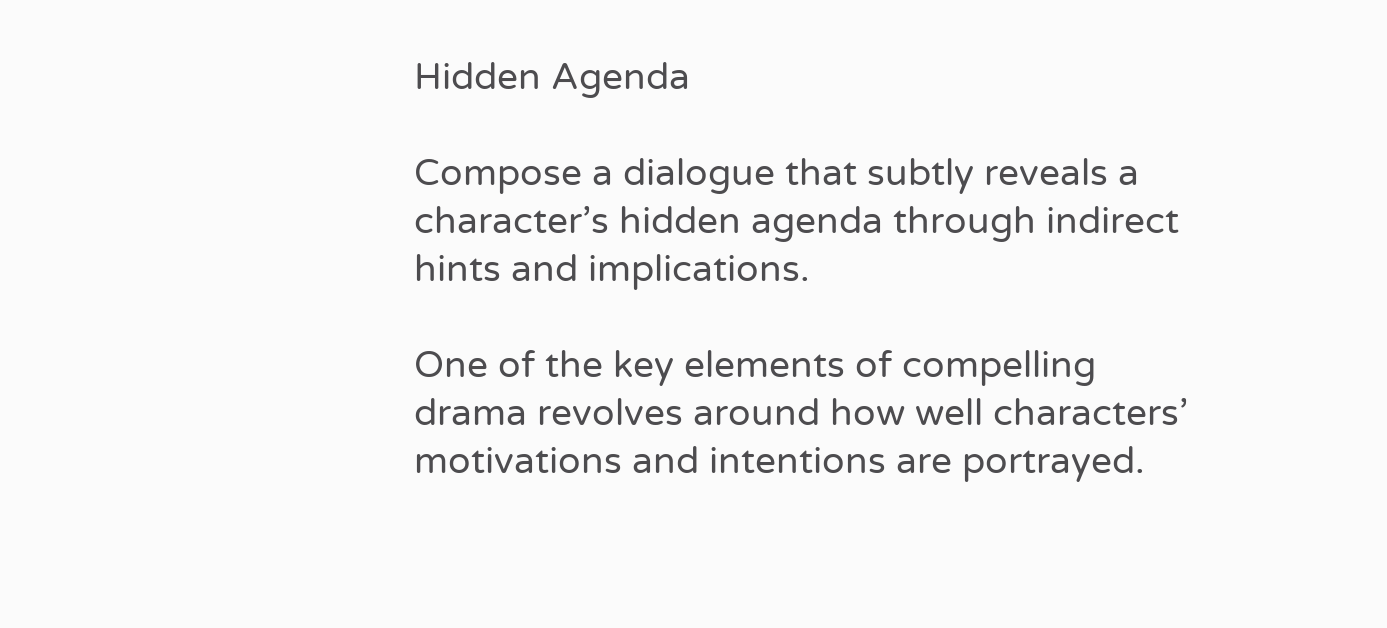Hidden Agenda

Compose a dialogue that subtly reveals a character’s hidden agenda through indirect hints and implications.

One of the key elements of compelling drama revolves around how well characters’ motivations and intentions are portrayed.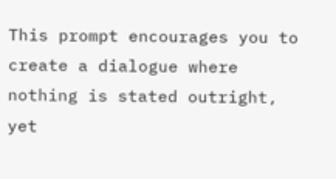This prompt encourages you to create a dialogue where nothing is stated outright, yet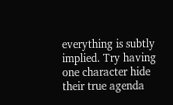everything is subtly implied. Try having one character hide their true agenda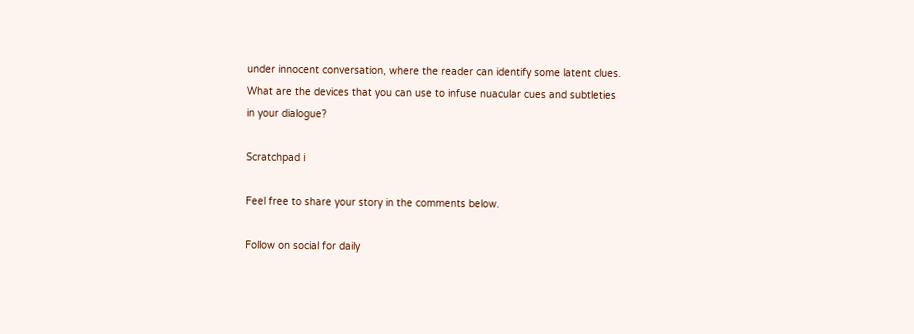under innocent conversation, where the reader can identify some latent clues. What are the devices that you can use to infuse nuacular cues and subtleties in your dialogue?

Scratchpad ℹ

Feel free to share your story in the comments below.

Follow on social for daily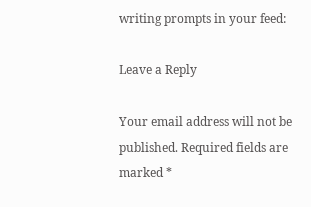writing prompts in your feed:

Leave a Reply

Your email address will not be published. Required fields are marked *